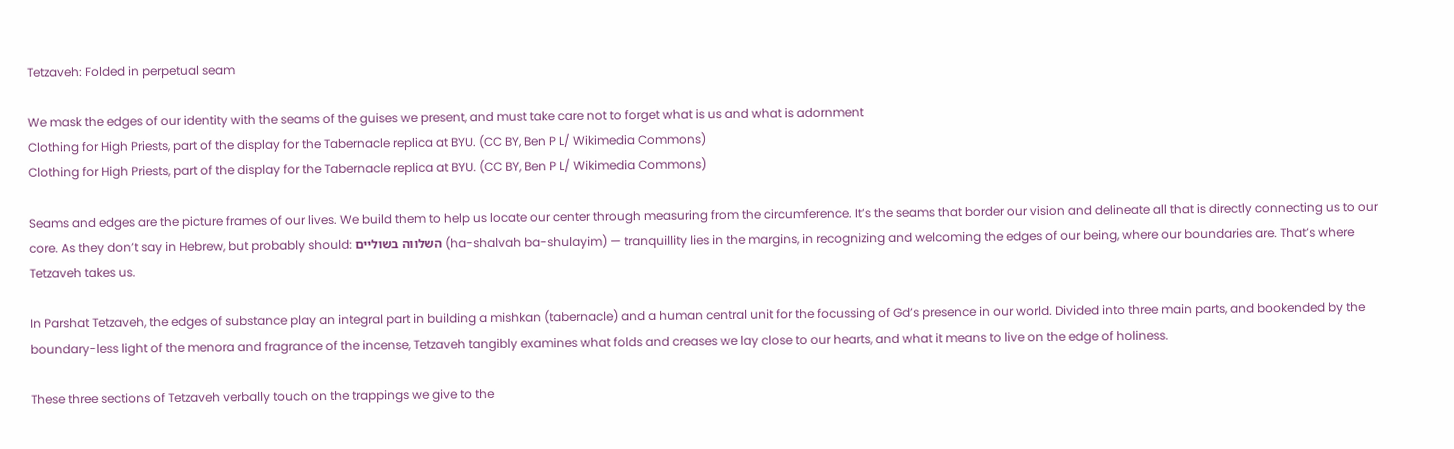Tetzaveh: Folded in perpetual seam

We mask the edges of our identity with the seams of the guises we present, and must take care not to forget what is us and what is adornment
Clothing for High Priests, part of the display for the Tabernacle replica at BYU. (CC BY, Ben P L/ Wikimedia Commons)
Clothing for High Priests, part of the display for the Tabernacle replica at BYU. (CC BY, Ben P L/ Wikimedia Commons)

Seams and edges are the picture frames of our lives. We build them to help us locate our center through measuring from the circumference. It’s the seams that border our vision and delineate all that is directly connecting us to our core. As they don’t say in Hebrew, but probably should: השלווה בשוליים (ha-shalvah ba-shulayim) — tranquillity lies in the margins, in recognizing and welcoming the edges of our being, where our boundaries are. That’s where Tetzaveh takes us.

In Parshat Tetzaveh, the edges of substance play an integral part in building a mishkan (tabernacle) and a human central unit for the focussing of Gd’s presence in our world. Divided into three main parts, and bookended by the boundary-less light of the menora and fragrance of the incense, Tetzaveh tangibly examines what folds and creases we lay close to our hearts, and what it means to live on the edge of holiness.

These three sections of Tetzaveh verbally touch on the trappings we give to the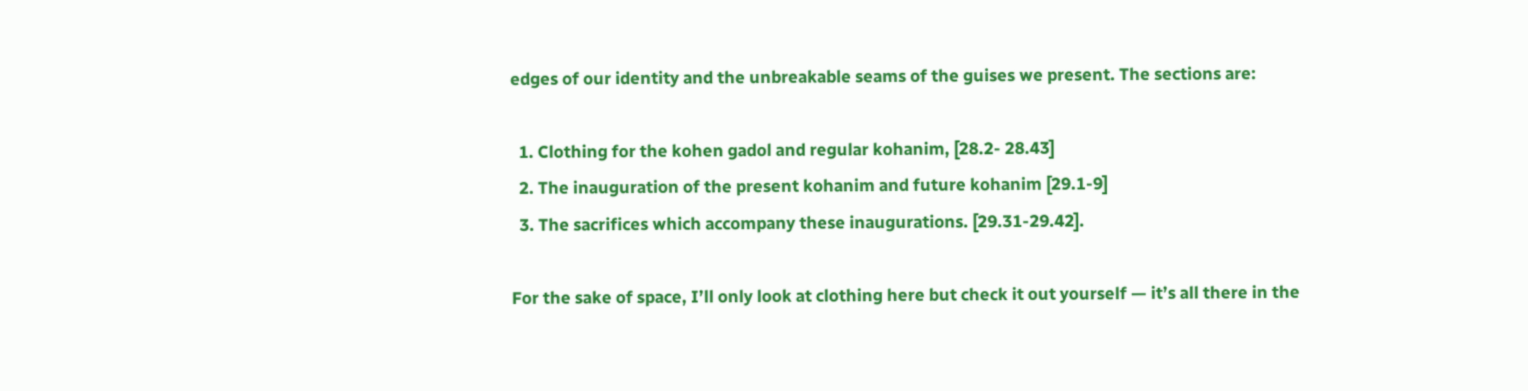edges of our identity and the unbreakable seams of the guises we present. The sections are:

  1. Clothing for the kohen gadol and regular kohanim, [28.2- 28.43]
  2. The inauguration of the present kohanim and future kohanim [29.1-9]
  3. The sacrifices which accompany these inaugurations. [29.31-29.42].

For the sake of space, I’ll only look at clothing here but check it out yourself — it’s all there in the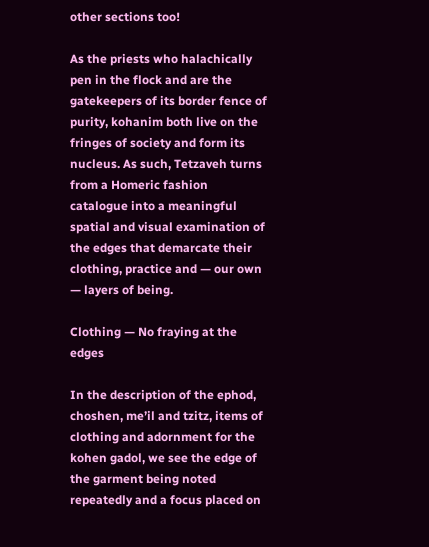other sections too!

As the priests who halachically pen in the flock and are the gatekeepers of its border fence of purity, kohanim both live on the fringes of society and form its nucleus. As such, Tetzaveh turns from a Homeric fashion catalogue into a meaningful spatial and visual examination of the edges that demarcate their clothing, practice and — our own — layers of being.

Clothing — No fraying at the edges

In the description of the ephod, choshen, me’il and tzitz, items of clothing and adornment for the kohen gadol, we see the edge of the garment being noted repeatedly and a focus placed on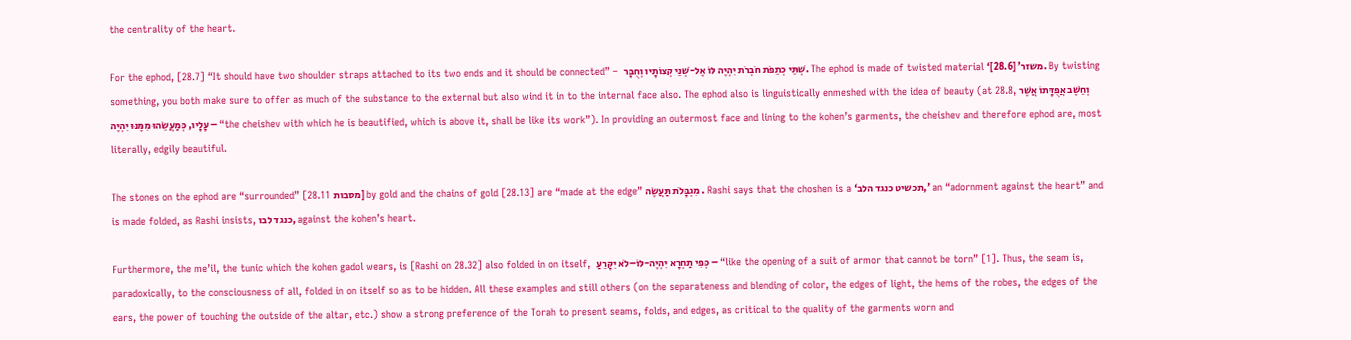the centrality of the heart.

For the ephod, [28.7] “It should have two shoulder straps attached to its two ends and it should be connected” –  שְׁתֵּי כְתֵפֹת חֹבְרֹת יִהְיֶה לּוֹ אֶל-שְׁנֵי קְצוֹתָיו וְחֻבָּר. The ephod is made of twisted material ‘משזר’ [28.6]. By twisting something, you both make sure to offer as much of the substance to the external but also wind it in to the internal face also. The ephod also is linguistically enmeshed with the idea of beauty (at 28.8, וְחֵשֶׁב אֲפֻדָּתוֹ אֲשֶׁר עָלָיו, כְּמַעֲשֵׂהוּ מִמֶּנּוּ יִהְיֶה – “the cheishev with which he is beautified, which is above it, shall be like its work”). In providing an outermost face and lining to the kohen’s garments, the cheishev and therefore ephod are, most literally, edgily beautiful.

The stones on the ephod are “surrounded” [28.11 מסבות] by gold and the chains of gold [28.13] are “made at the edge” מִגְבָּלֹת תַּעֲשֶׂה . Rashi says that the choshen is a ‘תכשיט כנגד הלב,’ an “adornment against the heart” and is made folded, as Rashi insists, כנגד לבו, against the kohen’s heart.

Furthermore, the me’il, the tunic which the kohen gadol wears, is [Rashi on 28.32] also folded in on itself,  כְּפִי תַחְרָא יִהְיֶה-לּוֹ–לֹא יִקָּרֵעַ – “like the opening of a suit of armor that cannot be torn” [1]. Thus, the seam is, paradoxically, to the consciousness of all, folded in on itself so as to be hidden. All these examples and still others (on the separateness and blending of color, the edges of light, the hems of the robes, the edges of the ears, the power of touching the outside of the altar, etc.) show a strong preference of the Torah to present seams, folds, and edges, as critical to the quality of the garments worn and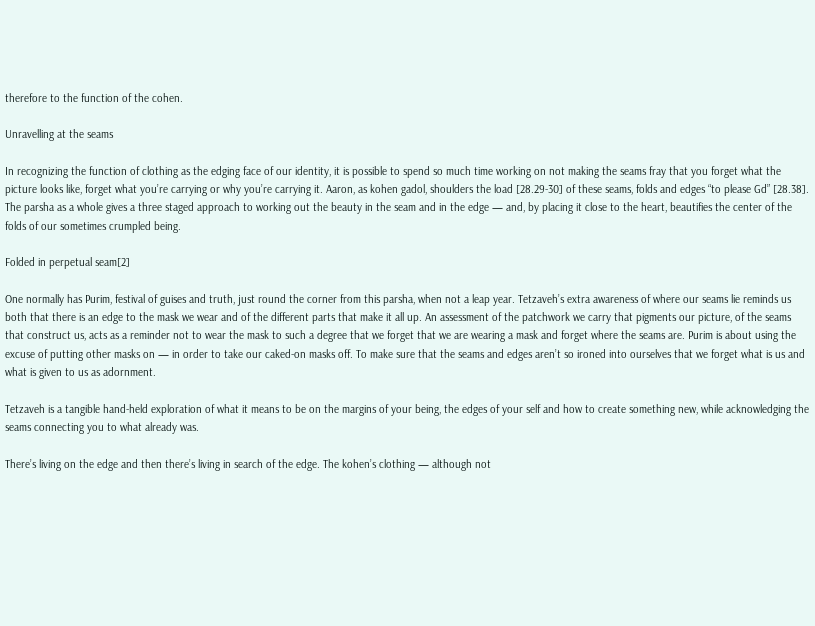therefore to the function of the cohen.

Unravelling at the seams

In recognizing the function of clothing as the edging face of our identity, it is possible to spend so much time working on not making the seams fray that you forget what the picture looks like, forget what you’re carrying or why you’re carrying it. Aaron, as kohen gadol, shoulders the load [28.29-30] of these seams, folds and edges “to please Gd” [28.38]. The parsha as a whole gives a three staged approach to working out the beauty in the seam and in the edge — and, by placing it close to the heart, beautifies the center of the folds of our sometimes crumpled being.

Folded in perpetual seam[2]

One normally has Purim, festival of guises and truth, just round the corner from this parsha, when not a leap year. Tetzaveh’s extra awareness of where our seams lie reminds us both that there is an edge to the mask we wear and of the different parts that make it all up. An assessment of the patchwork we carry that pigments our picture, of the seams that construct us, acts as a reminder not to wear the mask to such a degree that we forget that we are wearing a mask and forget where the seams are. Purim is about using the excuse of putting other masks on — in order to take our caked-on masks off. To make sure that the seams and edges aren’t so ironed into ourselves that we forget what is us and what is given to us as adornment.

Tetzaveh is a tangible hand-held exploration of what it means to be on the margins of your being, the edges of your self and how to create something new, while acknowledging the seams connecting you to what already was.

There’s living on the edge and then there’s living in search of the edge. The kohen’s clothing — although not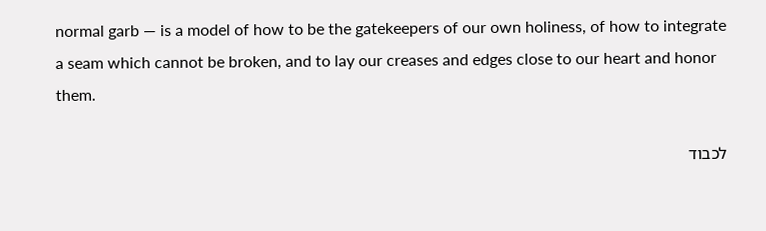normal garb — is a model of how to be the gatekeepers of our own holiness, of how to integrate a seam which cannot be broken, and to lay our creases and edges close to our heart and honor them.

לכבוד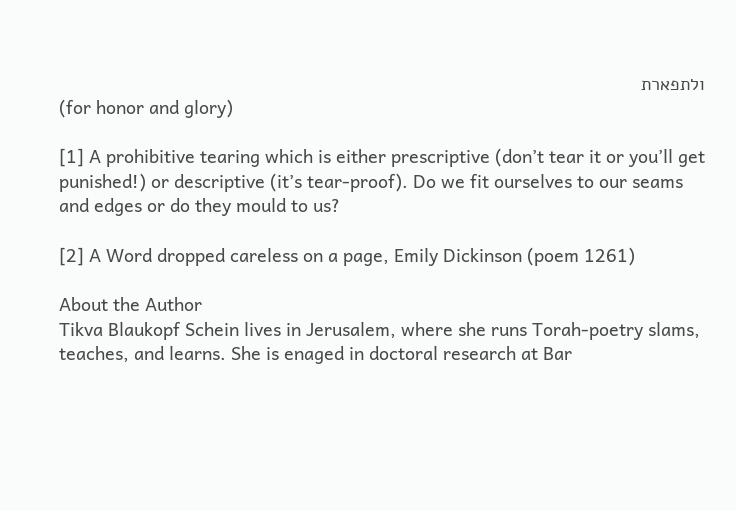ולתפארת
(for honor and glory)

[1] A prohibitive tearing which is either prescriptive (don’t tear it or you’ll get punished!) or descriptive (it’s tear-proof). Do we fit ourselves to our seams and edges or do they mould to us?

[2] A Word dropped careless on a page, Emily Dickinson (poem 1261)

About the Author
Tikva Blaukopf Schein lives in Jerusalem, where she runs Torah-poetry slams, teaches, and learns. She is enaged in doctoral research at Bar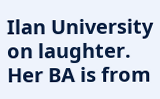Ilan University on laughter. Her BA is from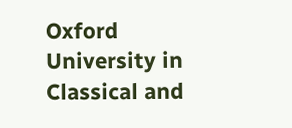Oxford University in Classical and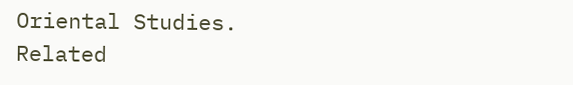Oriental Studies.
Related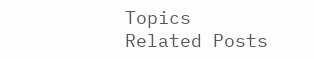Topics
Related Posts